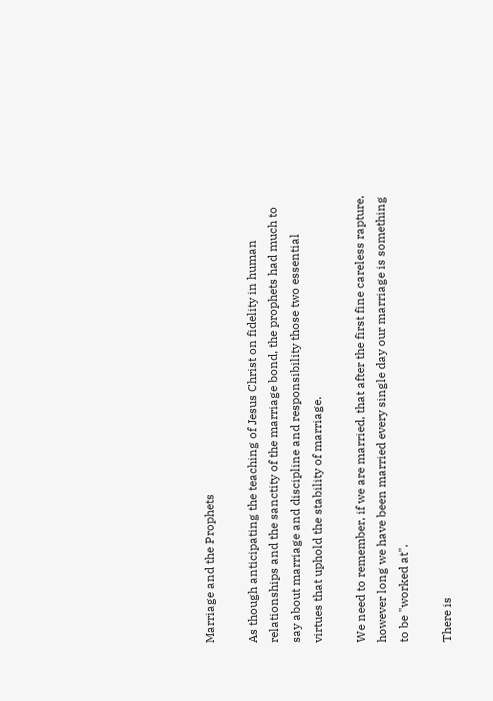Marriage and the Prophets

As though anticipating the teaching of Jesus Christ on fidelity in human relationships and the sanctity of the marriage bond, the prophets had much to say about marriage and discipline and responsibility those two essential virtues that uphold the stability of marriage.

We need to remember, if we are married, that after the first fine careless rapture, however long we have been married every single day our marriage is something to be "worked at".

There is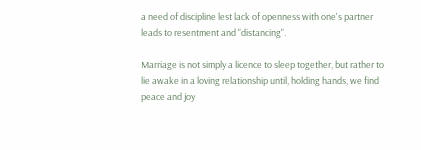a need of discipline lest lack of openness with one's partner leads to resentment and "distancing".

Marriage is not simply a licence to sleep together, but rather to lie awake in a loving relationship until, holding hands, we find peace and joy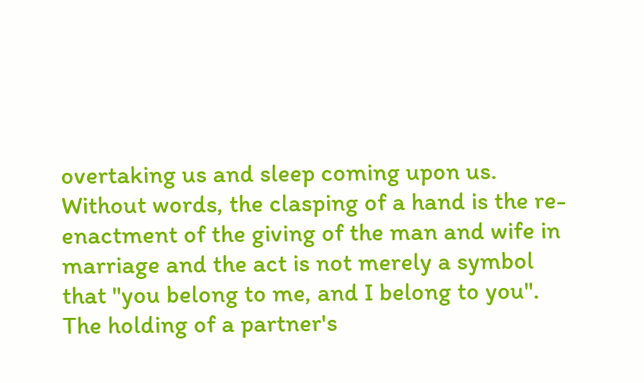overtaking us and sleep coming upon us. Without words, the clasping of a hand is the re-enactment of the giving of the man and wife in marriage and the act is not merely a symbol that "you belong to me, and I belong to you". The holding of a partner's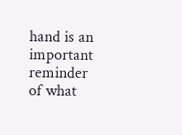hand is an important reminder of what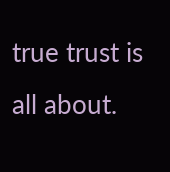true trust is all about.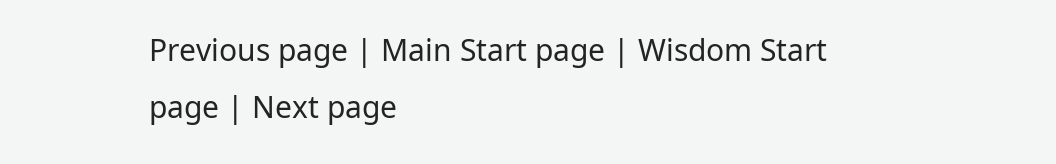Previous page | Main Start page | Wisdom Start page | Next page